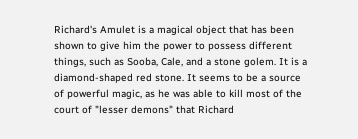Richard's Amulet is a magical object that has been shown to give him the power to possess different things, such as Sooba, Cale, and a stone golem. It is a diamond-shaped red stone. It seems to be a source of powerful magic, as he was able to kill most of the court of "lesser demons" that Richard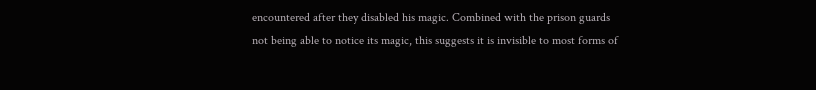encountered after they disabled his magic. Combined with the prison guards not being able to notice its magic, this suggests it is invisible to most forms of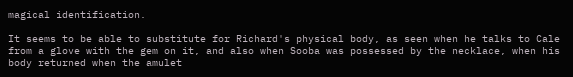magical identification.

It seems to be able to substitute for Richard's physical body, as seen when he talks to Cale from a glove with the gem on it, and also when Sooba was possessed by the necklace, when his body returned when the amulet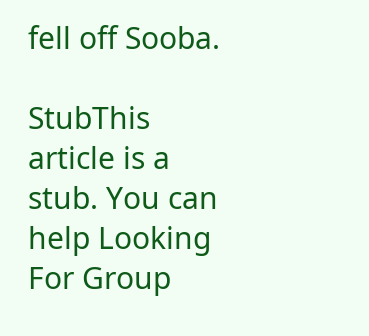fell off Sooba.

StubThis article is a stub. You can help Looking For Group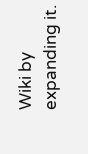Wiki by expanding it.